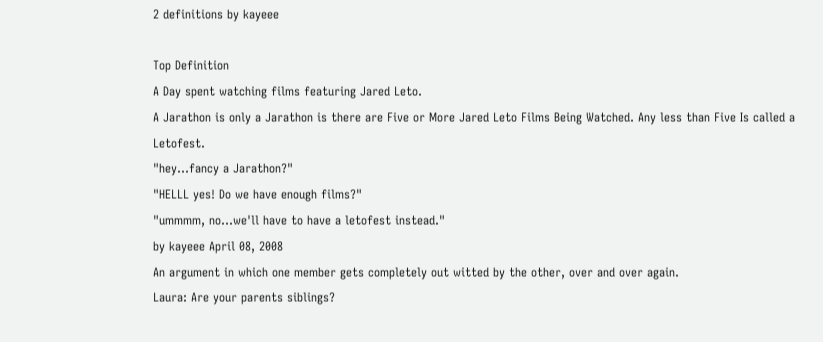2 definitions by kayeee

Top Definition
A Day spent watching films featuring Jared Leto.
A Jarathon is only a Jarathon is there are Five or More Jared Leto Films Being Watched. Any less than Five Is called a Letofest.
"hey...fancy a Jarathon?"
"HELLL yes! Do we have enough films?"
"ummmm, no...we'll have to have a letofest instead."
by kayeee April 08, 2008
An argument in which one member gets completely out witted by the other, over and over again.
Laura: Are your parents siblings?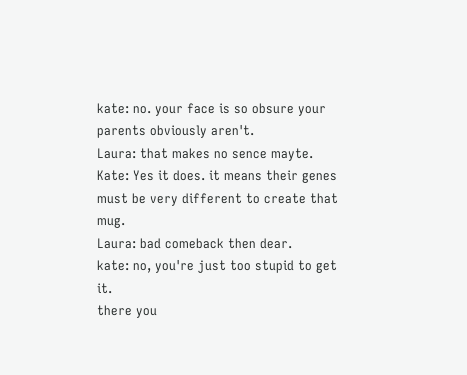kate: no. your face is so obsure your parents obviously aren't.
Laura: that makes no sence mayte.
Kate: Yes it does. it means their genes must be very different to create that mug.
Laura: bad comeback then dear.
kate: no, you're just too stupid to get it.
there you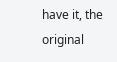have it, the original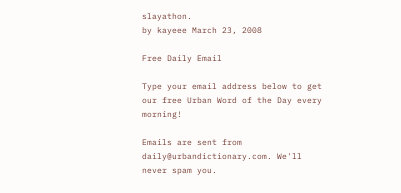slayathon.
by kayeee March 23, 2008

Free Daily Email

Type your email address below to get our free Urban Word of the Day every morning!

Emails are sent from daily@urbandictionary.com. We'll never spam you.